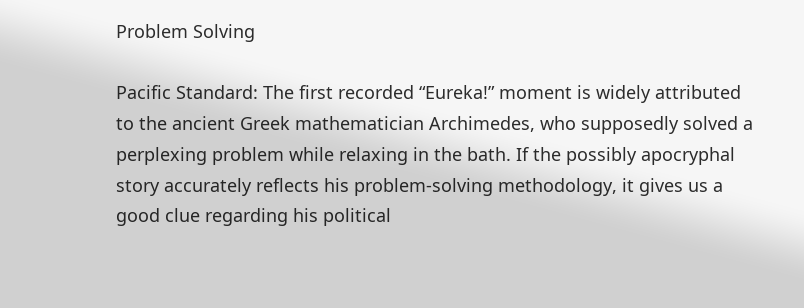Problem Solving

Pacific Standard: The first recorded “Eureka!” moment is widely attributed to the ancient Greek mathematician Archimedes, who supposedly solved a perplexing problem while relaxing in the bath. If the possibly apocryphal story accurately reflects his problem-solving methodology, it gives us a good clue regarding his political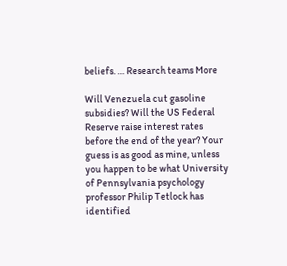beliefs. … Research teams More

Will Venezuela cut gasoline subsidies? Will the US Federal Reserve raise interest rates before the end of the year? Your guess is as good as mine, unless you happen to be what University of Pennsylvania psychology professor Philip Tetlock has identified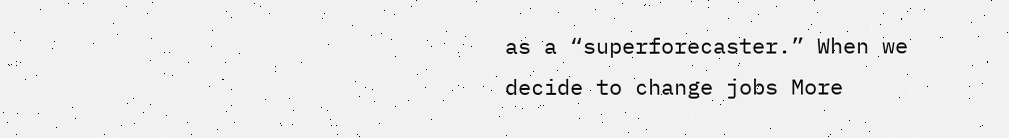as a “superforecaster.” When we decide to change jobs More